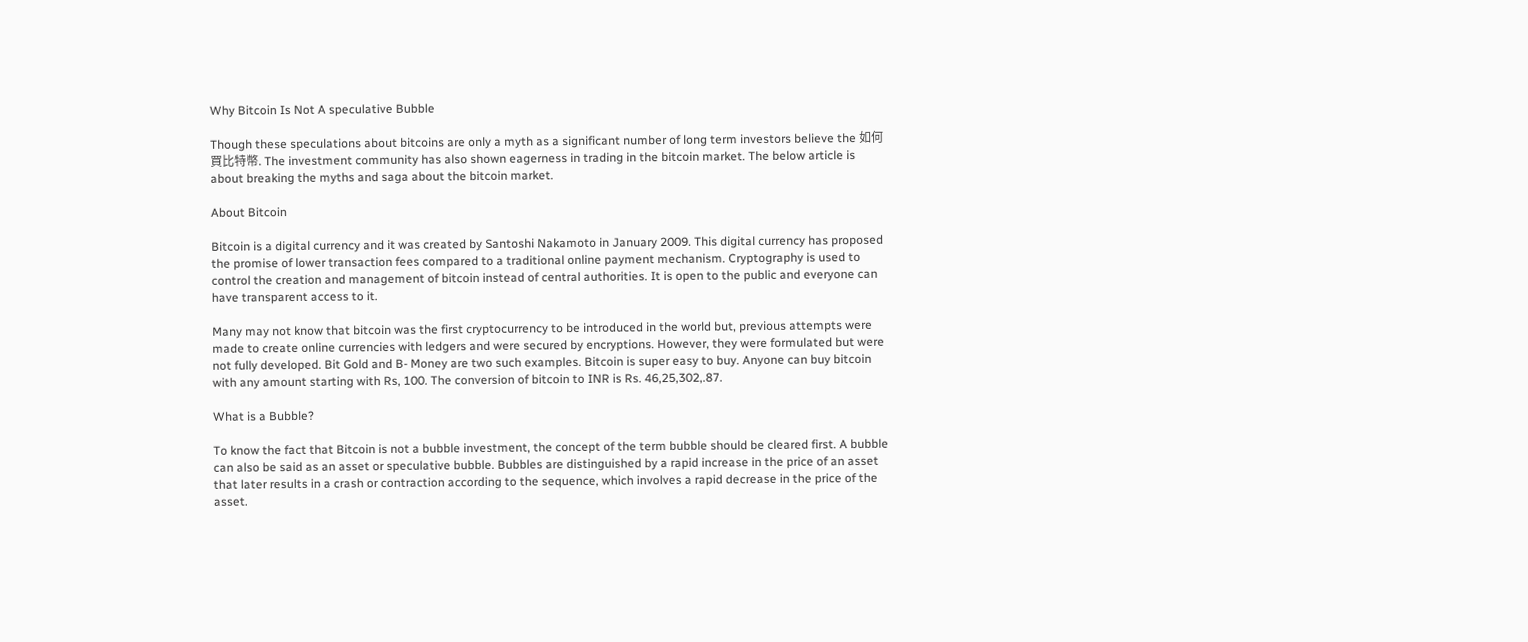Why Bitcoin Is Not A speculative Bubble

Though these speculations about bitcoins are only a myth as a significant number of long term investors believe the 如何買比特幣. The investment community has also shown eagerness in trading in the bitcoin market. The below article is about breaking the myths and saga about the bitcoin market.

About Bitcoin

Bitcoin is a digital currency and it was created by Santoshi Nakamoto in January 2009. This digital currency has proposed the promise of lower transaction fees compared to a traditional online payment mechanism. Cryptography is used to control the creation and management of bitcoin instead of central authorities. It is open to the public and everyone can have transparent access to it.

Many may not know that bitcoin was the first cryptocurrency to be introduced in the world but, previous attempts were made to create online currencies with ledgers and were secured by encryptions. However, they were formulated but were not fully developed. Bit Gold and B- Money are two such examples. Bitcoin is super easy to buy. Anyone can buy bitcoin with any amount starting with Rs, 100. The conversion of bitcoin to INR is Rs. 46,25,302,.87.

What is a Bubble?

To know the fact that Bitcoin is not a bubble investment, the concept of the term bubble should be cleared first. A bubble can also be said as an asset or speculative bubble. Bubbles are distinguished by a rapid increase in the price of an asset that later results in a crash or contraction according to the sequence, which involves a rapid decrease in the price of the asset.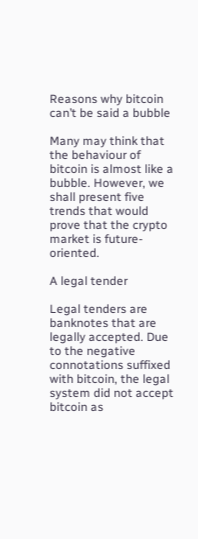Reasons why bitcoin can’t be said a bubble

Many may think that the behaviour of bitcoin is almost like a bubble. However, we shall present five trends that would prove that the crypto market is future-oriented.

A legal tender

Legal tenders are banknotes that are legally accepted. Due to the negative connotations suffixed with bitcoin, the legal system did not accept bitcoin as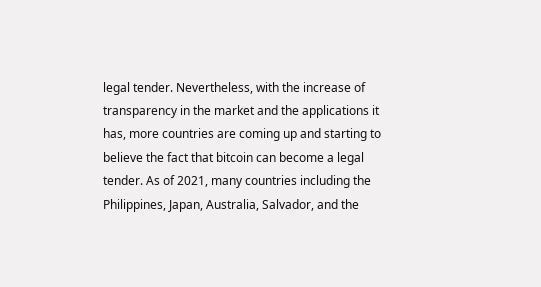legal tender. Nevertheless, with the increase of transparency in the market and the applications it has, more countries are coming up and starting to believe the fact that bitcoin can become a legal tender. As of 2021, many countries including the Philippines, Japan, Australia, Salvador, and the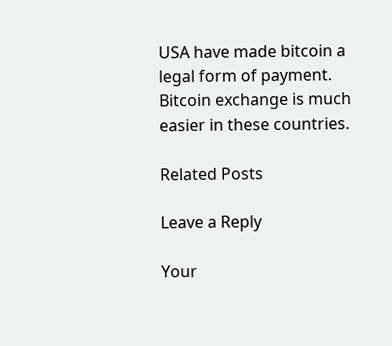USA have made bitcoin a legal form of payment. Bitcoin exchange is much easier in these countries.

Related Posts

Leave a Reply

Your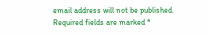email address will not be published. Required fields are marked *